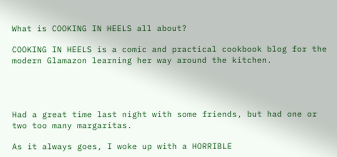What is COOKING IN HEELS all about?

COOKING IN HEELS is a comic and practical cookbook blog for the modern Glamazon learning her way around the kitchen.




Had a great time last night with some friends, but had one or two too many margaritas.

As it always goes, I woke up with a HORRIBLE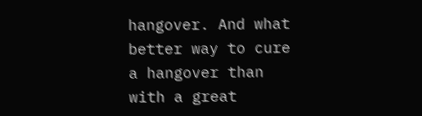hangover. And what better way to cure a hangover than with a great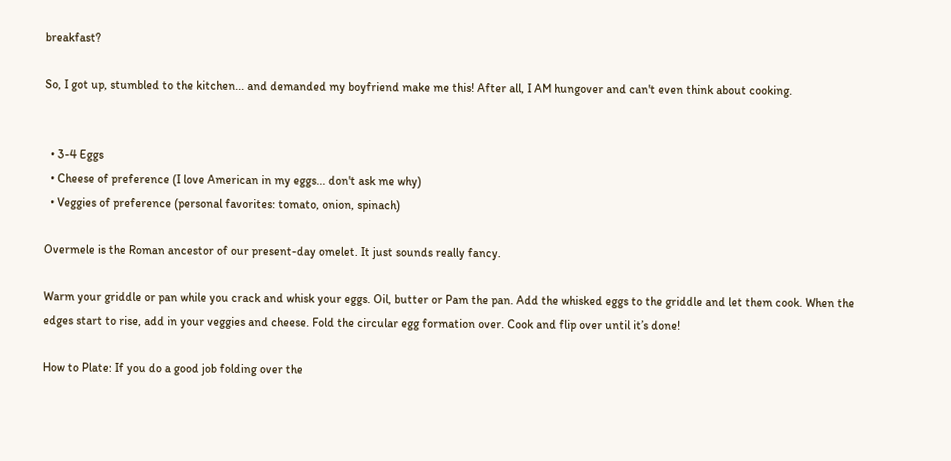breakfast?

So, I got up, stumbled to the kitchen... and demanded my boyfriend make me this! After all, I AM hungover and can't even think about cooking.


  • 3-4 Eggs
  • Cheese of preference (I love American in my eggs... don't ask me why)
  • Veggies of preference (personal favorites: tomato, onion, spinach)

Overmele is the Roman ancestor of our present-day omelet. It just sounds really fancy.

Warm your griddle or pan while you crack and whisk your eggs. Oil, butter or Pam the pan. Add the whisked eggs to the griddle and let them cook. When the edges start to rise, add in your veggies and cheese. Fold the circular egg formation over. Cook and flip over until it’s done!

How to Plate: If you do a good job folding over the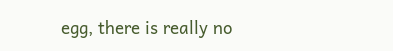egg, there is really no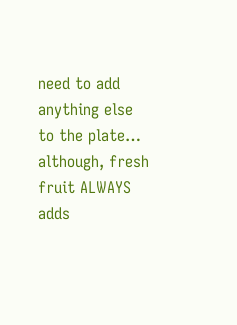need to add anything else to the plate… although, fresh fruit ALWAYS adds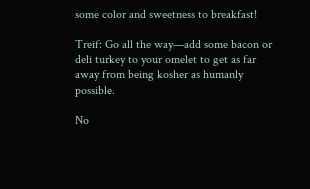some color and sweetness to breakfast!

Treif: Go all the way—add some bacon or deli turkey to your omelet to get as far away from being kosher as humanly possible.

No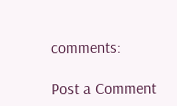comments:

Post a Comment